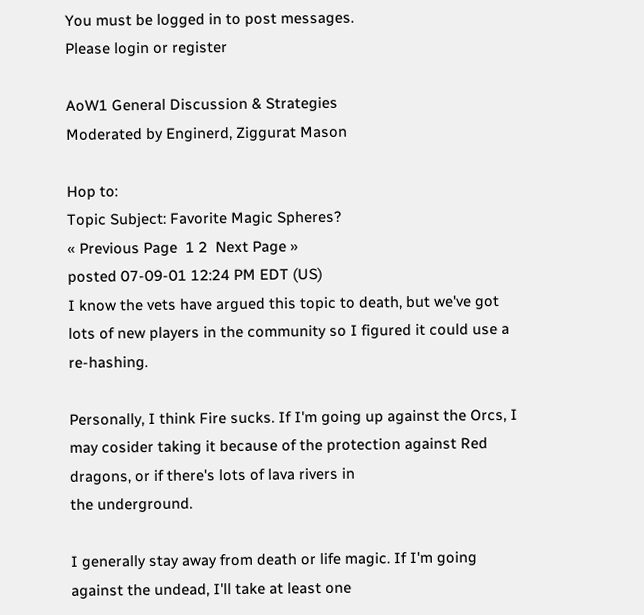You must be logged in to post messages.
Please login or register

AoW1 General Discussion & Strategies
Moderated by Enginerd, Ziggurat Mason

Hop to:
Topic Subject: Favorite Magic Spheres?
« Previous Page  1 2  Next Page »
posted 07-09-01 12:24 PM EDT (US)
I know the vets have argued this topic to death, but we've got lots of new players in the community so I figured it could use a re-hashing.

Personally, I think Fire sucks. If I'm going up against the Orcs, I may cosider taking it because of the protection against Red dragons, or if there's lots of lava rivers in
the underground.

I generally stay away from death or life magic. If I'm going against the undead, I'll take at least one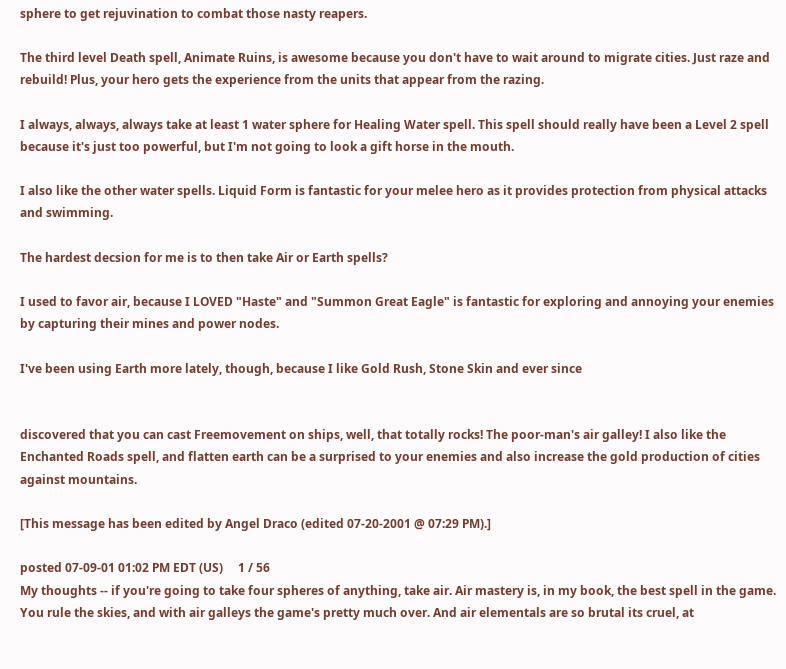sphere to get rejuvination to combat those nasty reapers.

The third level Death spell, Animate Ruins, is awesome because you don't have to wait around to migrate cities. Just raze and rebuild! Plus, your hero gets the experience from the units that appear from the razing.

I always, always, always take at least 1 water sphere for Healing Water spell. This spell should really have been a Level 2 spell because it's just too powerful, but I'm not going to look a gift horse in the mouth.

I also like the other water spells. Liquid Form is fantastic for your melee hero as it provides protection from physical attacks and swimming.

The hardest decsion for me is to then take Air or Earth spells?

I used to favor air, because I LOVED "Haste" and "Summon Great Eagle" is fantastic for exploring and annoying your enemies by capturing their mines and power nodes.

I've been using Earth more lately, though, because I like Gold Rush, Stone Skin and ever since


discovered that you can cast Freemovement on ships, well, that totally rocks! The poor-man's air galley! I also like the Enchanted Roads spell, and flatten earth can be a surprised to your enemies and also increase the gold production of cities against mountains.

[This message has been edited by Angel Draco (edited 07-20-2001 @ 07:29 PM).]

posted 07-09-01 01:02 PM EDT (US)     1 / 56
My thoughts -- if you're going to take four spheres of anything, take air. Air mastery is, in my book, the best spell in the game. You rule the skies, and with air galleys the game's pretty much over. And air elementals are so brutal its cruel, at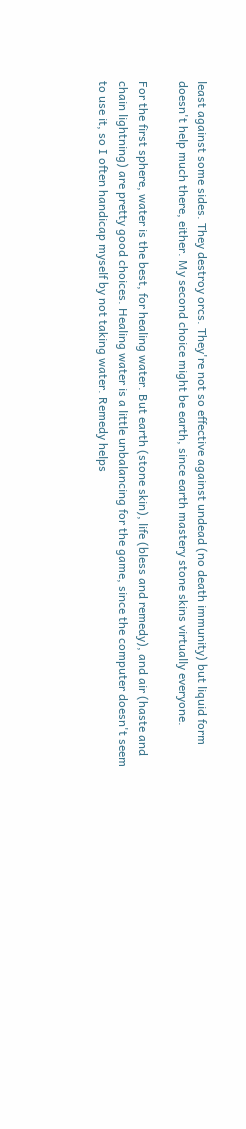least against some sides. They destroy orcs. They're not so effective against undead (no death immunity) but liquid form doesn't help much there, either. My second choice might be earth, since earth mastery stone skins virtually everyone.

For the first sphere, water is the best, for healing water. But earth (stone skin), life (bless and remedy), and air (haste and chain lightning) are pretty good choices. Healing water is a little unbalancing for the game, since the computer doesn't seem to use it, so I often handicap myself by not taking water. Remedy helps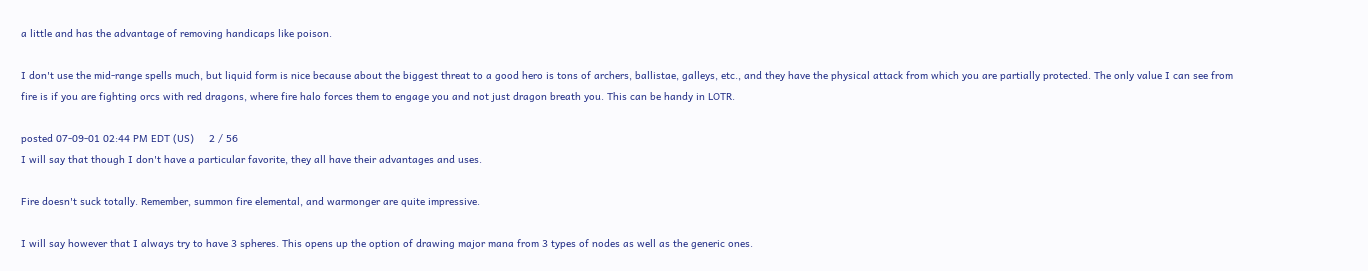a little and has the advantage of removing handicaps like poison.

I don't use the mid-range spells much, but liquid form is nice because about the biggest threat to a good hero is tons of archers, ballistae, galleys, etc., and they have the physical attack from which you are partially protected. The only value I can see from fire is if you are fighting orcs with red dragons, where fire halo forces them to engage you and not just dragon breath you. This can be handy in LOTR.

posted 07-09-01 02:44 PM EDT (US)     2 / 56
I will say that though I don't have a particular favorite, they all have their advantages and uses.

Fire doesn't suck totally. Remember, summon fire elemental, and warmonger are quite impressive.

I will say however that I always try to have 3 spheres. This opens up the option of drawing major mana from 3 types of nodes as well as the generic ones.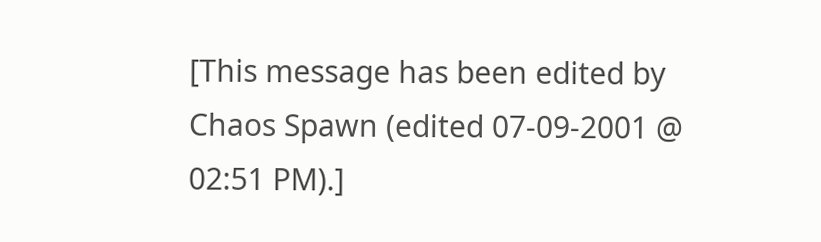[This message has been edited by Chaos Spawn (edited 07-09-2001 @ 02:51 PM).]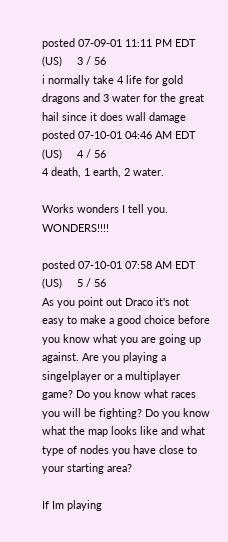posted 07-09-01 11:11 PM EDT (US)     3 / 56
i normally take 4 life for gold dragons and 3 water for the great hail since it does wall damage
posted 07-10-01 04:46 AM EDT (US)     4 / 56
4 death, 1 earth, 2 water.

Works wonders I tell you. WONDERS!!!!

posted 07-10-01 07:58 AM EDT (US)     5 / 56
As you point out Draco it's not easy to make a good choice before you know what you are going up against. Are you playing a singelplayer or a multiplayer game? Do you know what races you will be fighting? Do you know what the map looks like and what type of nodes you have close to your starting area?

If Im playing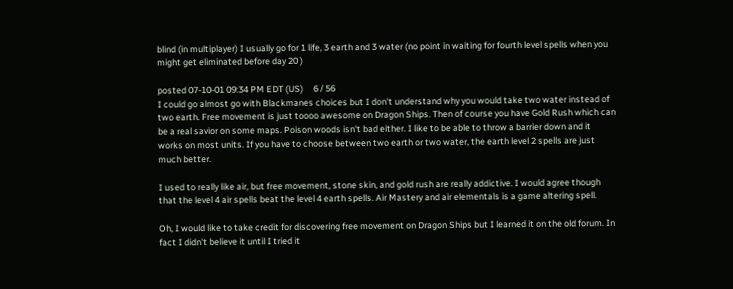blind (in multiplayer) I usually go for 1 life, 3 earth and 3 water (no point in waiting for fourth level spells when you might get eliminated before day 20 )

posted 07-10-01 09:34 PM EDT (US)     6 / 56
I could go almost go with Blackmanes choices but I don't understand why you would take two water instead of two earth. Free movement is just toooo awesome on Dragon Ships. Then of course you have Gold Rush which can be a real savior on some maps. Poison woods isn't bad either. I like to be able to throw a barrier down and it works on most units. If you have to choose between two earth or two water, the earth level 2 spells are just much better.

I used to really like air, but free movement, stone skin, and gold rush are really addictive. I would agree though that the level 4 air spells beat the level 4 earth spells. Air Mastery and air elementals is a game altering spell.

Oh, I would like to take credit for discovering free movement on Dragon Ships but I learned it on the old forum. In fact I didn't believe it until I tried it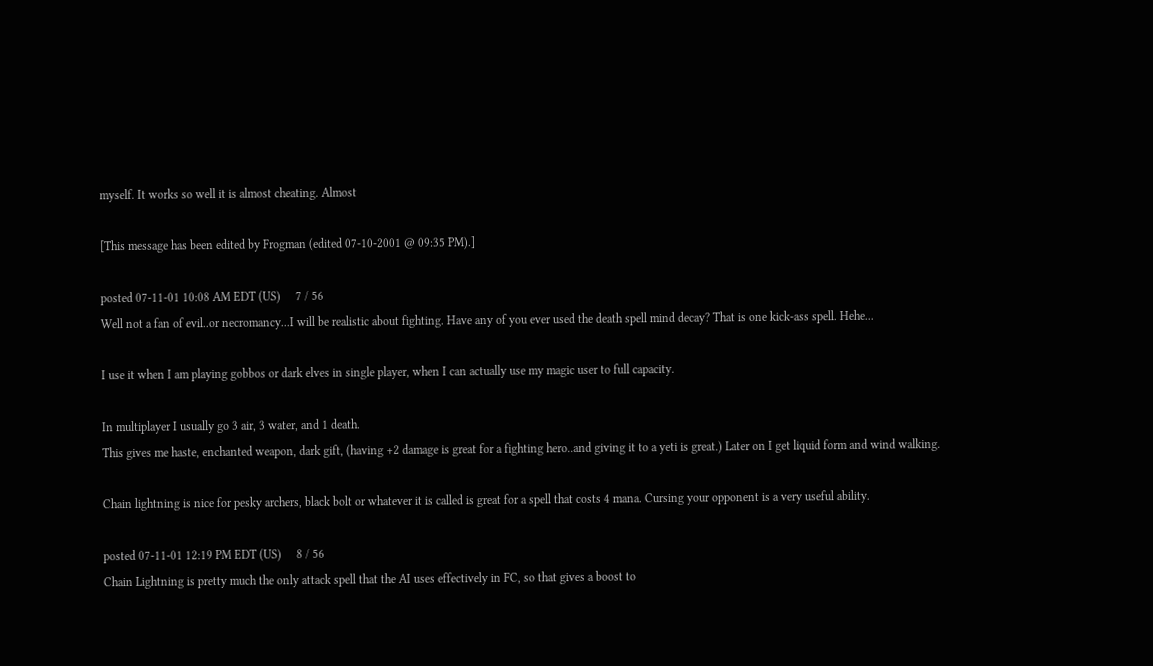myself. It works so well it is almost cheating. Almost

[This message has been edited by Frogman (edited 07-10-2001 @ 09:35 PM).]

posted 07-11-01 10:08 AM EDT (US)     7 / 56
Well not a fan of evil..or necromancy...I will be realistic about fighting. Have any of you ever used the death spell mind decay? That is one kick-ass spell. Hehe...

I use it when I am playing gobbos or dark elves in single player, when I can actually use my magic user to full capacity.

In multiplayer I usually go 3 air, 3 water, and 1 death.
This gives me haste, enchanted weapon, dark gift, (having +2 damage is great for a fighting hero..and giving it to a yeti is great.) Later on I get liquid form and wind walking.

Chain lightning is nice for pesky archers, black bolt or whatever it is called is great for a spell that costs 4 mana. Cursing your opponent is a very useful ability.

posted 07-11-01 12:19 PM EDT (US)     8 / 56
Chain Lightning is pretty much the only attack spell that the AI uses effectively in FC, so that gives a boost to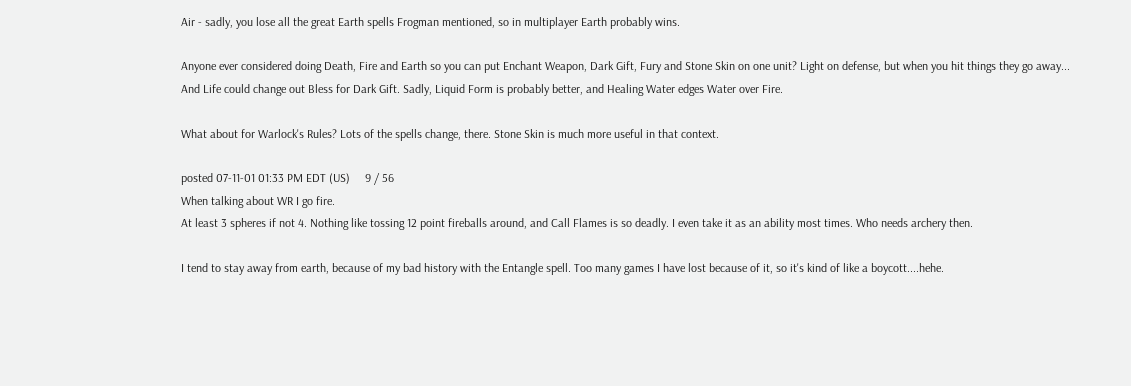Air - sadly, you lose all the great Earth spells Frogman mentioned, so in multiplayer Earth probably wins.

Anyone ever considered doing Death, Fire and Earth so you can put Enchant Weapon, Dark Gift, Fury and Stone Skin on one unit? Light on defense, but when you hit things they go away... And Life could change out Bless for Dark Gift. Sadly, Liquid Form is probably better, and Healing Water edges Water over Fire.

What about for Warlock's Rules? Lots of the spells change, there. Stone Skin is much more useful in that context.

posted 07-11-01 01:33 PM EDT (US)     9 / 56
When talking about WR I go fire.
At least 3 spheres if not 4. Nothing like tossing 12 point fireballs around, and Call Flames is so deadly. I even take it as an ability most times. Who needs archery then.

I tend to stay away from earth, because of my bad history with the Entangle spell. Too many games I have lost because of it, so it's kind of like a boycott....hehe.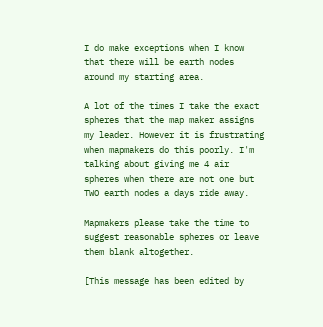I do make exceptions when I know that there will be earth nodes around my starting area.

A lot of the times I take the exact spheres that the map maker assigns my leader. However it is frustrating when mapmakers do this poorly. I'm talking about giving me 4 air spheres when there are not one but TWO earth nodes a days ride away.

Mapmakers please take the time to suggest reasonable spheres or leave them blank altogether.

[This message has been edited by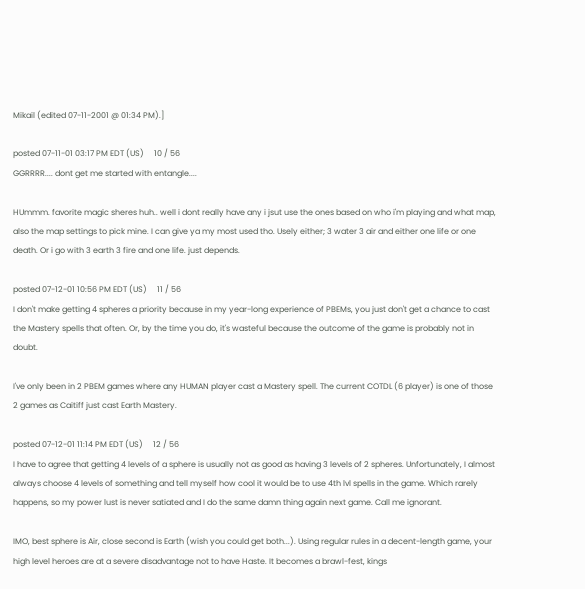Mikail (edited 07-11-2001 @ 01:34 PM).]

posted 07-11-01 03:17 PM EDT (US)     10 / 56
GGRRRR.... dont get me started with entangle....

HUmmm. favorite magic sheres huh.. well i dont really have any i jsut use the ones based on who i'm playing and what map, also the map settings to pick mine. I can give ya my most used tho. Usely either; 3 water 3 air and either one life or one death. Or i go with 3 earth 3 fire and one life. just depends.

posted 07-12-01 10:56 PM EDT (US)     11 / 56
I don't make getting 4 spheres a priority because in my year-long experience of PBEMs, you just don't get a chance to cast the Mastery spells that often. Or, by the time you do, it's wasteful because the outcome of the game is probably not in doubt.

I've only been in 2 PBEM games where any HUMAN player cast a Mastery spell. The current COTDL (6 player) is one of those 2 games as Caitiff just cast Earth Mastery.

posted 07-12-01 11:14 PM EDT (US)     12 / 56
I have to agree that getting 4 levels of a sphere is usually not as good as having 3 levels of 2 spheres. Unfortunately, I almost always choose 4 levels of something and tell myself how cool it would be to use 4th lvl spells in the game. Which rarely happens, so my power lust is never satiated and I do the same damn thing again next game. Call me ignorant.

IMO, best sphere is Air, close second is Earth (wish you could get both...). Using regular rules in a decent-length game, your high level heroes are at a severe disadvantage not to have Haste. It becomes a brawl-fest, kings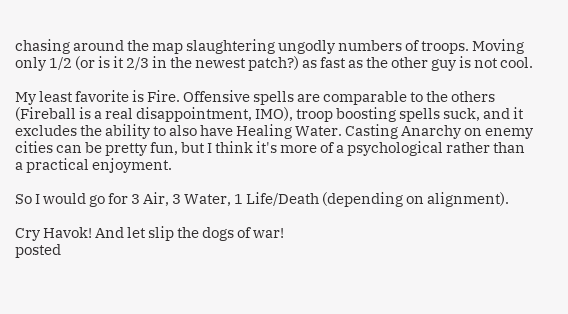chasing around the map slaughtering ungodly numbers of troops. Moving only 1/2 (or is it 2/3 in the newest patch?) as fast as the other guy is not cool.

My least favorite is Fire. Offensive spells are comparable to the others (Fireball is a real disappointment, IMO), troop boosting spells suck, and it excludes the ability to also have Healing Water. Casting Anarchy on enemy cities can be pretty fun, but I think it's more of a psychological rather than a practical enjoyment.

So I would go for 3 Air, 3 Water, 1 Life/Death (depending on alignment).

Cry Havok! And let slip the dogs of war!
posted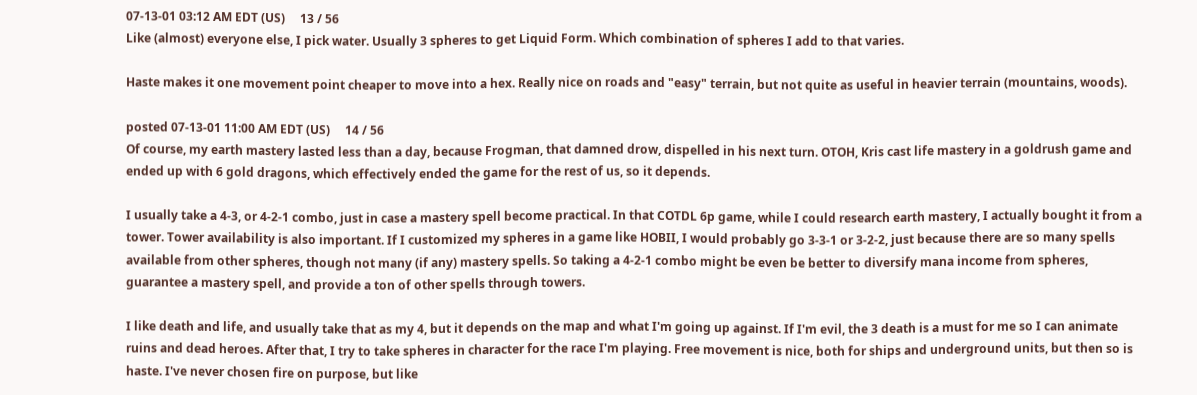07-13-01 03:12 AM EDT (US)     13 / 56
Like (almost) everyone else, I pick water. Usually 3 spheres to get Liquid Form. Which combination of spheres I add to that varies.

Haste makes it one movement point cheaper to move into a hex. Really nice on roads and "easy" terrain, but not quite as useful in heavier terrain (mountains, woods).

posted 07-13-01 11:00 AM EDT (US)     14 / 56
Of course, my earth mastery lasted less than a day, because Frogman, that damned drow, dispelled in his next turn. OTOH, Kris cast life mastery in a goldrush game and ended up with 6 gold dragons, which effectively ended the game for the rest of us, so it depends.

I usually take a 4-3, or 4-2-1 combo, just in case a mastery spell become practical. In that COTDL 6p game, while I could research earth mastery, I actually bought it from a tower. Tower availability is also important. If I customized my spheres in a game like HOBII, I would probably go 3-3-1 or 3-2-2, just because there are so many spells available from other spheres, though not many (if any) mastery spells. So taking a 4-2-1 combo might be even be better to diversify mana income from spheres, guarantee a mastery spell, and provide a ton of other spells through towers.

I like death and life, and usually take that as my 4, but it depends on the map and what I'm going up against. If I'm evil, the 3 death is a must for me so I can animate ruins and dead heroes. After that, I try to take spheres in character for the race I'm playing. Free movement is nice, both for ships and underground units, but then so is haste. I've never chosen fire on purpose, but like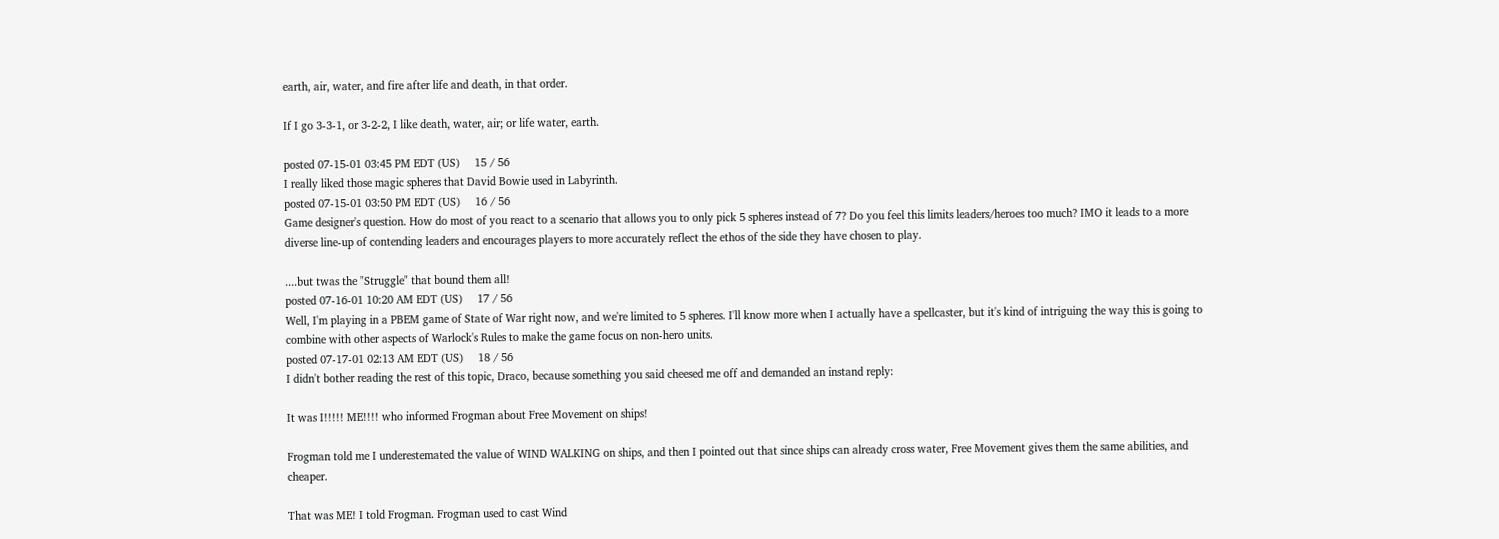earth, air, water, and fire after life and death, in that order.

If I go 3-3-1, or 3-2-2, I like death, water, air; or life water, earth.

posted 07-15-01 03:45 PM EDT (US)     15 / 56
I really liked those magic spheres that David Bowie used in Labyrinth.
posted 07-15-01 03:50 PM EDT (US)     16 / 56
Game designer's question. How do most of you react to a scenario that allows you to only pick 5 spheres instead of 7? Do you feel this limits leaders/heroes too much? IMO it leads to a more diverse line-up of contending leaders and encourages players to more accurately reflect the ethos of the side they have chosen to play.

....but twas the "Struggle" that bound them all!
posted 07-16-01 10:20 AM EDT (US)     17 / 56
Well, I'm playing in a PBEM game of State of War right now, and we're limited to 5 spheres. I'll know more when I actually have a spellcaster, but it's kind of intriguing the way this is going to combine with other aspects of Warlock's Rules to make the game focus on non-hero units.
posted 07-17-01 02:13 AM EDT (US)     18 / 56
I didn't bother reading the rest of this topic, Draco, because something you said cheesed me off and demanded an instand reply:

It was I!!!!! ME!!!! who informed Frogman about Free Movement on ships!

Frogman told me I underestemated the value of WIND WALKING on ships, and then I pointed out that since ships can already cross water, Free Movement gives them the same abilities, and cheaper.

That was ME! I told Frogman. Frogman used to cast Wind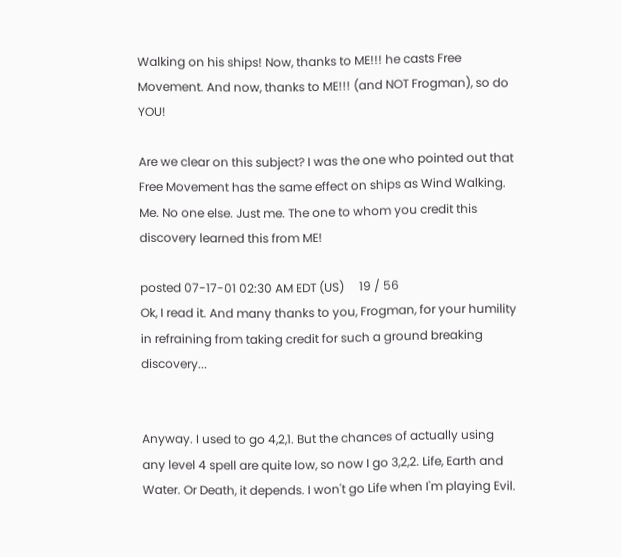Walking on his ships! Now, thanks to ME!!! he casts Free Movement. And now, thanks to ME!!! (and NOT Frogman), so do YOU!

Are we clear on this subject? I was the one who pointed out that Free Movement has the same effect on ships as Wind Walking. Me. No one else. Just me. The one to whom you credit this discovery learned this from ME!

posted 07-17-01 02:30 AM EDT (US)     19 / 56
Ok, I read it. And many thanks to you, Frogman, for your humility in refraining from taking credit for such a ground breaking discovery...


Anyway. I used to go 4,2,1. But the chances of actually using any level 4 spell are quite low, so now I go 3,2,2. Life, Earth and Water. Or Death, it depends. I won't go Life when I'm playing Evil.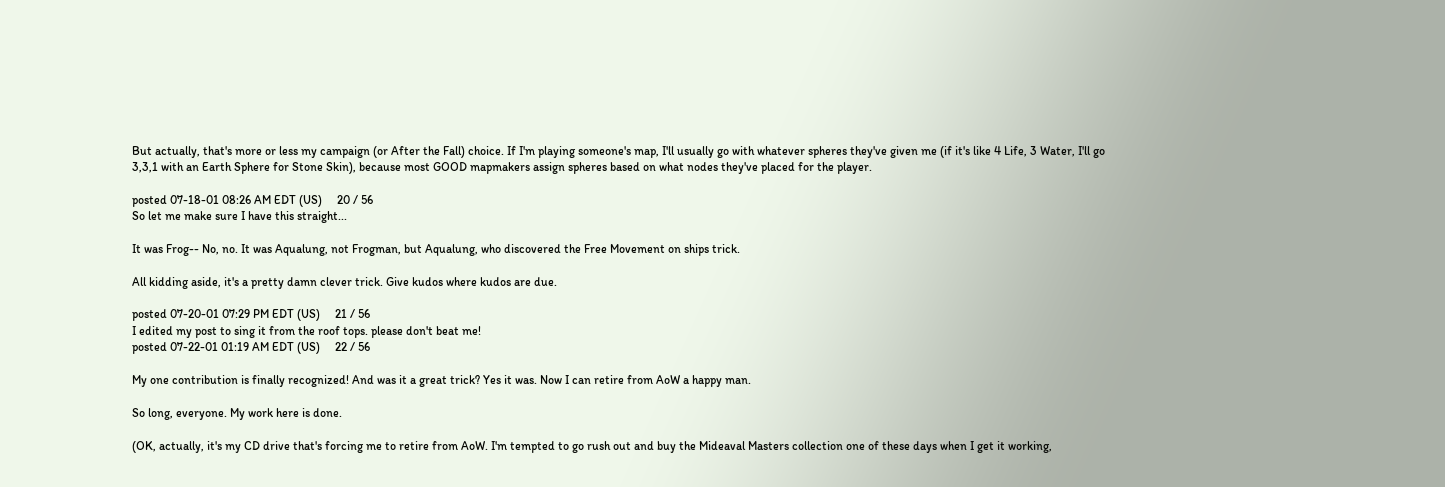But actually, that's more or less my campaign (or After the Fall) choice. If I'm playing someone's map, I'll usually go with whatever spheres they've given me (if it's like 4 Life, 3 Water, I'll go 3,3,1 with an Earth Sphere for Stone Skin), because most GOOD mapmakers assign spheres based on what nodes they've placed for the player.

posted 07-18-01 08:26 AM EDT (US)     20 / 56
So let me make sure I have this straight...

It was Frog-- No, no. It was Aqualung, not Frogman, but Aqualung, who discovered the Free Movement on ships trick.

All kidding aside, it's a pretty damn clever trick. Give kudos where kudos are due.

posted 07-20-01 07:29 PM EDT (US)     21 / 56
I edited my post to sing it from the roof tops. please don't beat me!
posted 07-22-01 01:19 AM EDT (US)     22 / 56

My one contribution is finally recognized! And was it a great trick? Yes it was. Now I can retire from AoW a happy man.

So long, everyone. My work here is done.

(OK, actually, it's my CD drive that's forcing me to retire from AoW. I'm tempted to go rush out and buy the Mideaval Masters collection one of these days when I get it working,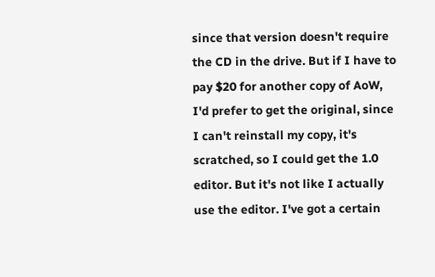since that version doesn't require the CD in the drive. But if I have to pay $20 for another copy of AoW, I'd prefer to get the original, since I can't reinstall my copy, it's scratched, so I could get the 1.0 editor. But it's not like I actually use the editor. I've got a certain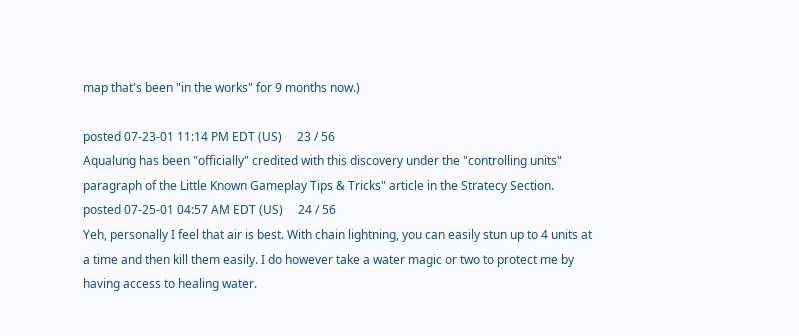map that's been "in the works" for 9 months now.)

posted 07-23-01 11:14 PM EDT (US)     23 / 56
Aqualung has been "officially" credited with this discovery under the "controlling units" paragraph of the Little Known Gameplay Tips & Tricks" article in the Stratecy Section.
posted 07-25-01 04:57 AM EDT (US)     24 / 56
Yeh, personally I feel that air is best. With chain lightning, you can easily stun up to 4 units at a time and then kill them easily. I do however take a water magic or two to protect me by having access to healing water.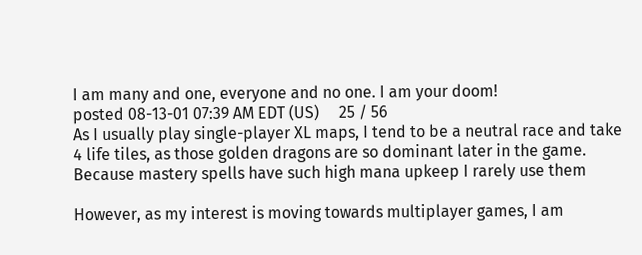I am many and one, everyone and no one. I am your doom!
posted 08-13-01 07:39 AM EDT (US)     25 / 56
As I usually play single-player XL maps, I tend to be a neutral race and take 4 life tiles, as those golden dragons are so dominant later in the game. Because mastery spells have such high mana upkeep I rarely use them

However, as my interest is moving towards multiplayer games, I am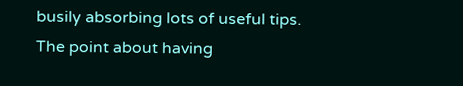busily absorbing lots of useful tips. The point about having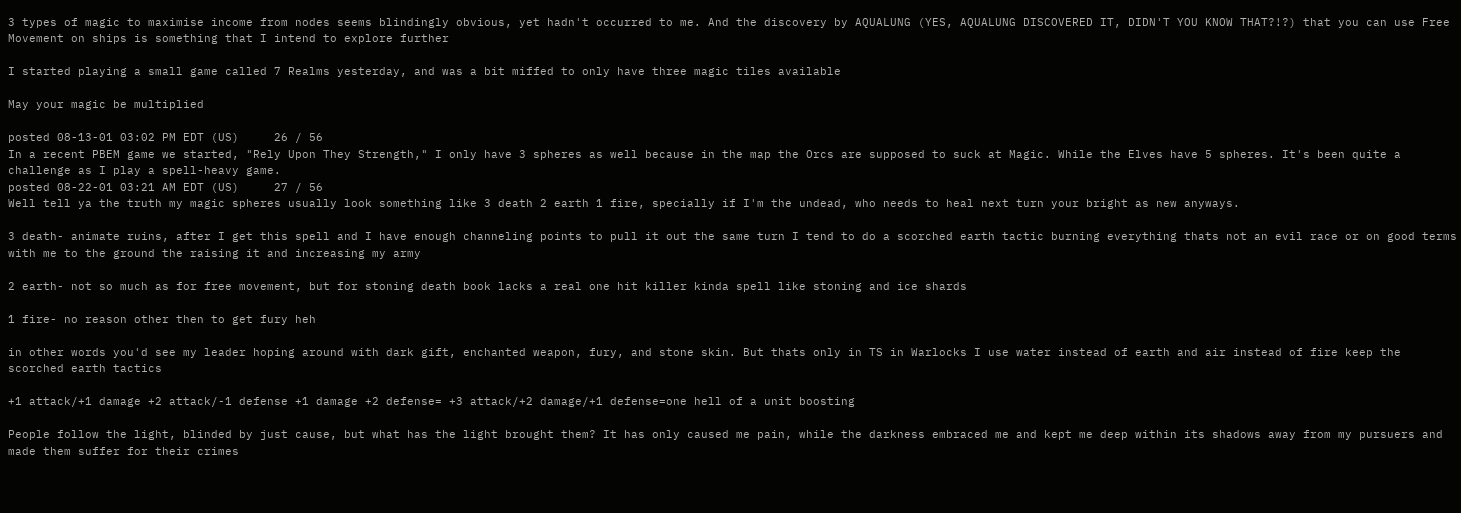3 types of magic to maximise income from nodes seems blindingly obvious, yet hadn't occurred to me. And the discovery by AQUALUNG (YES, AQUALUNG DISCOVERED IT, DIDN'T YOU KNOW THAT?!?) that you can use Free Movement on ships is something that I intend to explore further

I started playing a small game called 7 Realms yesterday, and was a bit miffed to only have three magic tiles available

May your magic be multiplied

posted 08-13-01 03:02 PM EDT (US)     26 / 56
In a recent PBEM game we started, "Rely Upon They Strength," I only have 3 spheres as well because in the map the Orcs are supposed to suck at Magic. While the Elves have 5 spheres. It's been quite a challenge as I play a spell-heavy game.
posted 08-22-01 03:21 AM EDT (US)     27 / 56
Well tell ya the truth my magic spheres usually look something like 3 death 2 earth 1 fire, specially if I'm the undead, who needs to heal next turn your bright as new anyways.

3 death- animate ruins, after I get this spell and I have enough channeling points to pull it out the same turn I tend to do a scorched earth tactic burning everything thats not an evil race or on good terms with me to the ground the raising it and increasing my army

2 earth- not so much as for free movement, but for stoning death book lacks a real one hit killer kinda spell like stoning and ice shards

1 fire- no reason other then to get fury heh

in other words you'd see my leader hoping around with dark gift, enchanted weapon, fury, and stone skin. But thats only in TS in Warlocks I use water instead of earth and air instead of fire keep the scorched earth tactics

+1 attack/+1 damage +2 attack/-1 defense +1 damage +2 defense= +3 attack/+2 damage/+1 defense=one hell of a unit boosting

People follow the light, blinded by just cause, but what has the light brought them? It has only caused me pain, while the darkness embraced me and kept me deep within its shadows away from my pursuers and made them suffer for their crimes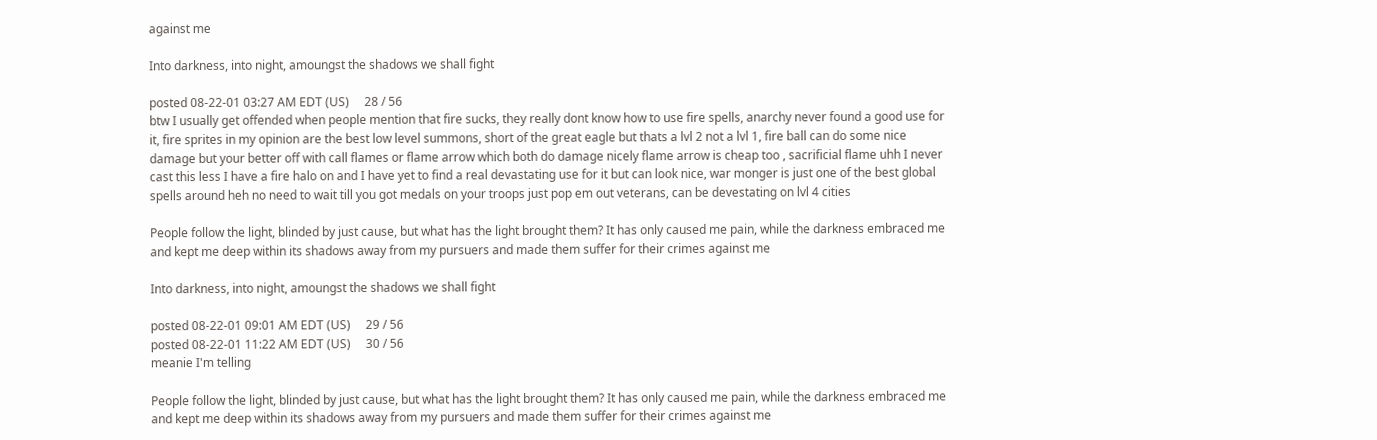against me

Into darkness, into night, amoungst the shadows we shall fight

posted 08-22-01 03:27 AM EDT (US)     28 / 56
btw I usually get offended when people mention that fire sucks, they really dont know how to use fire spells, anarchy never found a good use for it, fire sprites in my opinion are the best low level summons, short of the great eagle but thats a lvl 2 not a lvl 1, fire ball can do some nice damage but your better off with call flames or flame arrow which both do damage nicely flame arrow is cheap too , sacrificial flame uhh I never cast this less I have a fire halo on and I have yet to find a real devastating use for it but can look nice, war monger is just one of the best global spells around heh no need to wait till you got medals on your troops just pop em out veterans, can be devestating on lvl 4 cities

People follow the light, blinded by just cause, but what has the light brought them? It has only caused me pain, while the darkness embraced me and kept me deep within its shadows away from my pursuers and made them suffer for their crimes against me

Into darkness, into night, amoungst the shadows we shall fight

posted 08-22-01 09:01 AM EDT (US)     29 / 56
posted 08-22-01 11:22 AM EDT (US)     30 / 56
meanie I'm telling

People follow the light, blinded by just cause, but what has the light brought them? It has only caused me pain, while the darkness embraced me and kept me deep within its shadows away from my pursuers and made them suffer for their crimes against me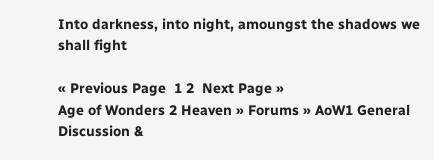Into darkness, into night, amoungst the shadows we shall fight

« Previous Page  1 2  Next Page »
Age of Wonders 2 Heaven » Forums » AoW1 General Discussion &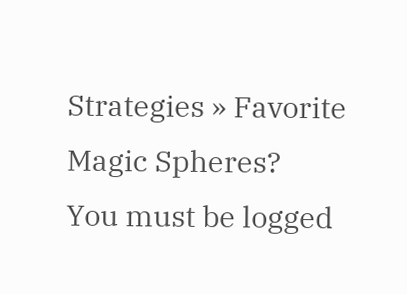Strategies » Favorite Magic Spheres?
You must be logged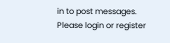in to post messages.
Please login or register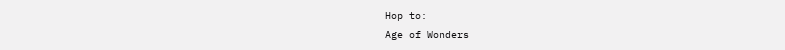Hop to:
Age of Wonders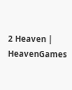2 Heaven | HeavenGames